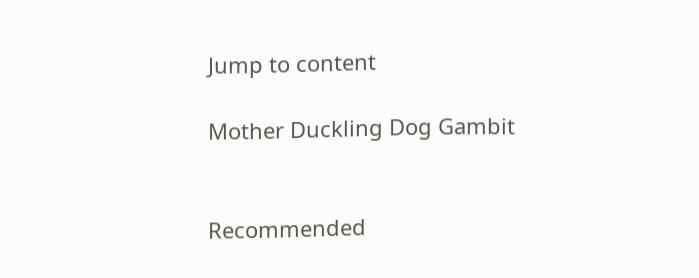Jump to content

Mother Duckling Dog Gambit


Recommended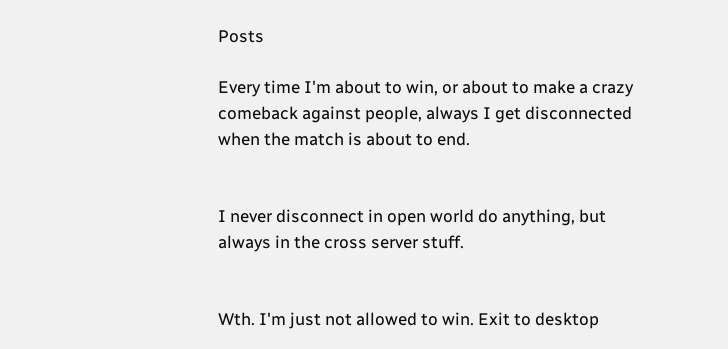Posts

Every time I'm about to win, or about to make a crazy comeback against people, always I get disconnected when the match is about to end.


I never disconnect in open world do anything, but always in the cross server stuff.


Wth. I'm just not allowed to win. Exit to desktop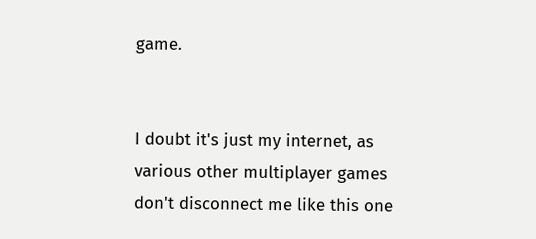game.


I doubt it's just my internet, as various other multiplayer games don't disconnect me like this one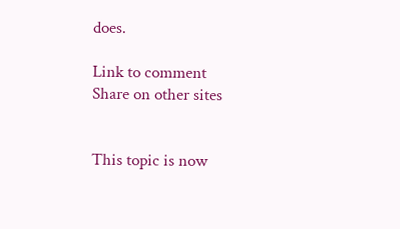does.

Link to comment
Share on other sites


This topic is now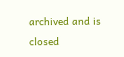archived and is closed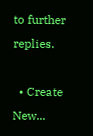to further replies.

  • Create New...